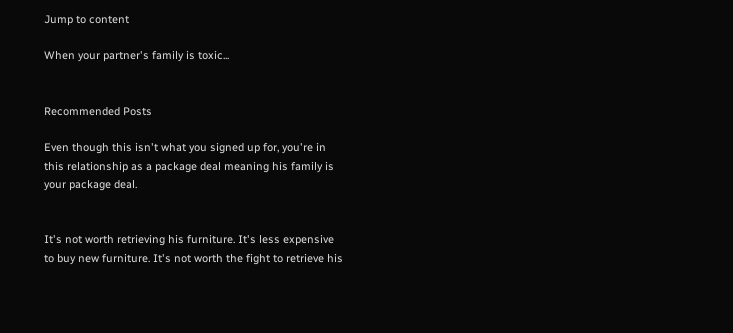Jump to content

When your partner's family is toxic...


Recommended Posts

Even though this isn't what you signed up for, you're in this relationship as a package deal meaning his family is your package deal.


It's not worth retrieving his furniture. It's less expensive to buy new furniture. It's not worth the fight to retrieve his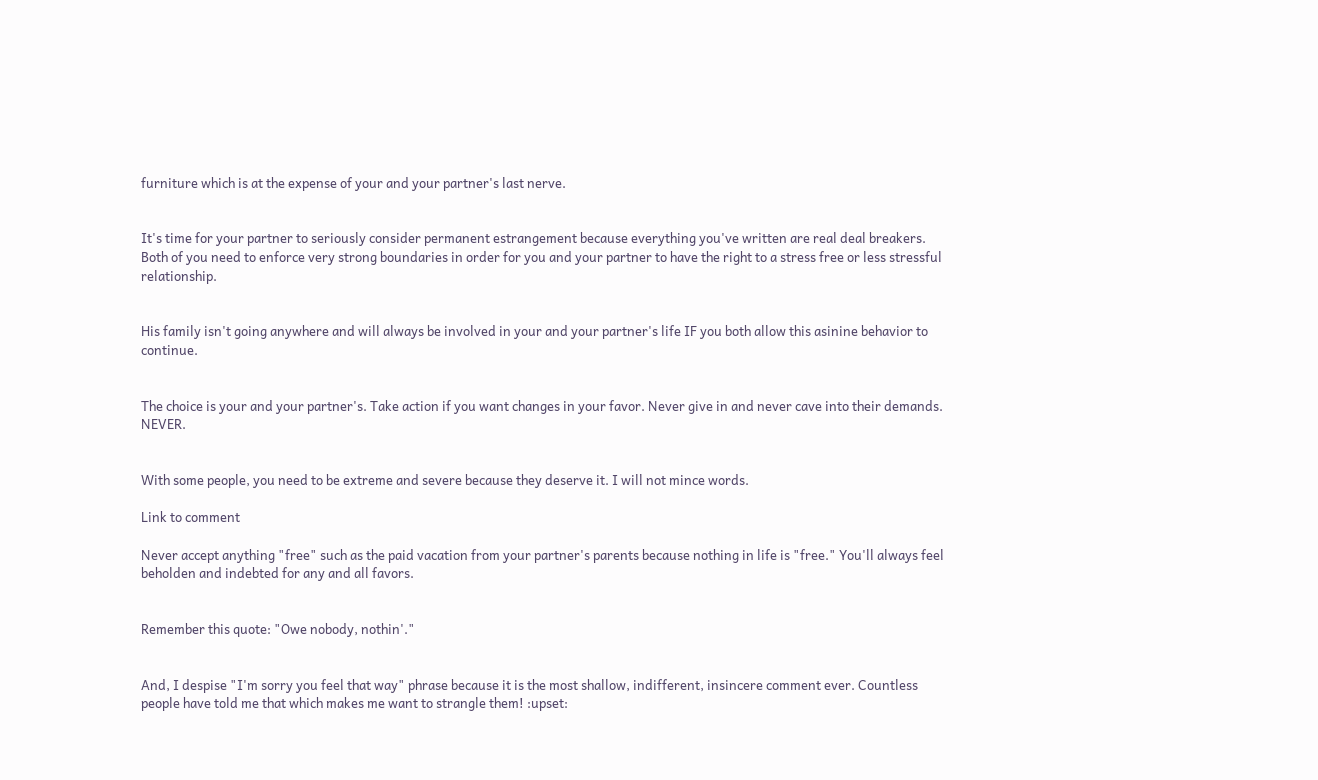furniture which is at the expense of your and your partner's last nerve.


It's time for your partner to seriously consider permanent estrangement because everything you've written are real deal breakers. Both of you need to enforce very strong boundaries in order for you and your partner to have the right to a stress free or less stressful relationship.


His family isn't going anywhere and will always be involved in your and your partner's life IF you both allow this asinine behavior to continue.


The choice is your and your partner's. Take action if you want changes in your favor. Never give in and never cave into their demands. NEVER.


With some people, you need to be extreme and severe because they deserve it. I will not mince words.

Link to comment

Never accept anything "free" such as the paid vacation from your partner's parents because nothing in life is "free." You'll always feel beholden and indebted for any and all favors.


Remember this quote: "Owe nobody, nothin'."


And, I despise "I'm sorry you feel that way" phrase because it is the most shallow, indifferent, insincere comment ever. Countless people have told me that which makes me want to strangle them! :upset: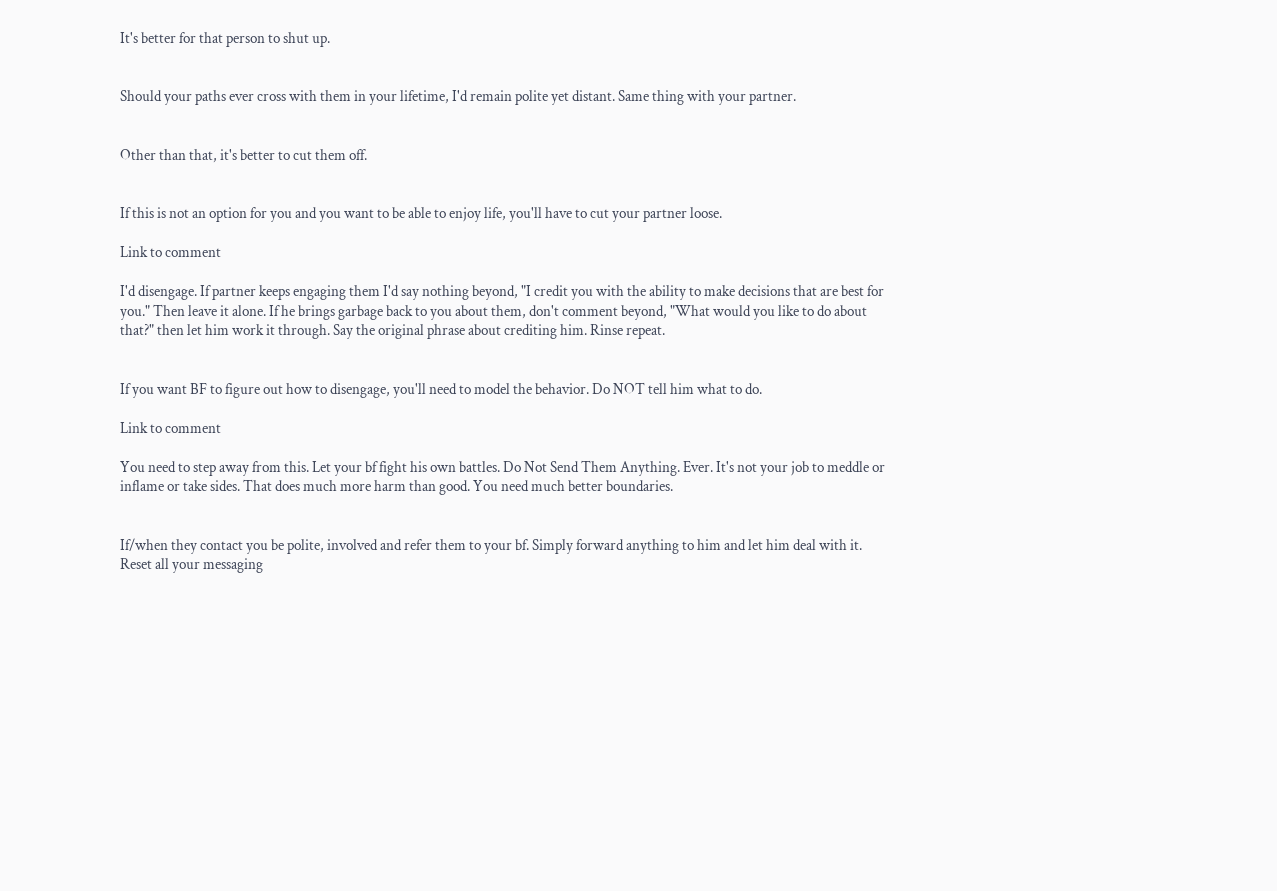It's better for that person to shut up.


Should your paths ever cross with them in your lifetime, I'd remain polite yet distant. Same thing with your partner.


Other than that, it's better to cut them off.


If this is not an option for you and you want to be able to enjoy life, you'll have to cut your partner loose.

Link to comment

I'd disengage. If partner keeps engaging them I'd say nothing beyond, "I credit you with the ability to make decisions that are best for you." Then leave it alone. If he brings garbage back to you about them, don't comment beyond, "What would you like to do about that?" then let him work it through. Say the original phrase about crediting him. Rinse repeat.


If you want BF to figure out how to disengage, you'll need to model the behavior. Do NOT tell him what to do.

Link to comment

You need to step away from this. Let your bf fight his own battles. Do Not Send Them Anything. Ever. It's not your job to meddle or inflame or take sides. That does much more harm than good. You need much better boundaries.


If/when they contact you be polite, involved and refer them to your bf. Simply forward anything to him and let him deal with it. Reset all your messaging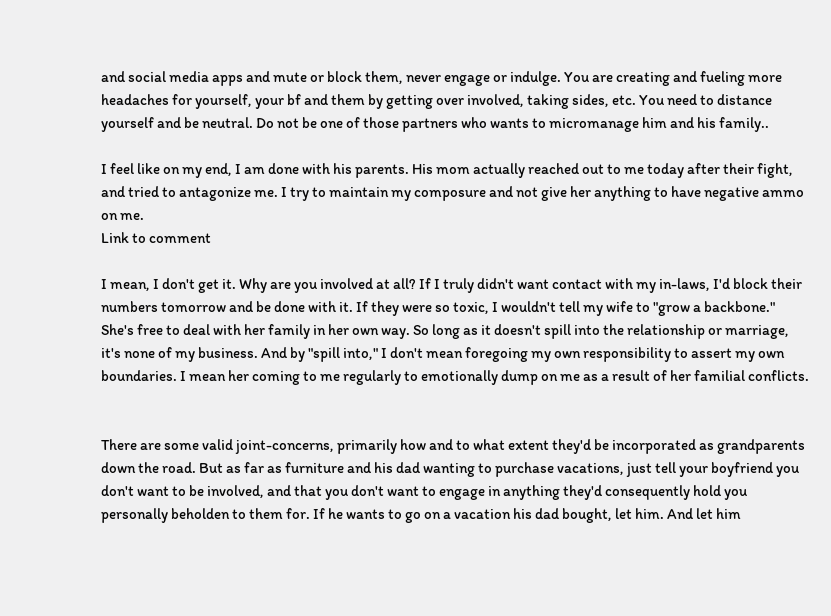and social media apps and mute or block them, never engage or indulge. You are creating and fueling more headaches for yourself, your bf and them by getting over involved, taking sides, etc. You need to distance yourself and be neutral. Do not be one of those partners who wants to micromanage him and his family..

I feel like on my end, I am done with his parents. His mom actually reached out to me today after their fight, and tried to antagonize me. I try to maintain my composure and not give her anything to have negative ammo on me.
Link to comment

I mean, I don't get it. Why are you involved at all? If I truly didn't want contact with my in-laws, I'd block their numbers tomorrow and be done with it. If they were so toxic, I wouldn't tell my wife to "grow a backbone." She's free to deal with her family in her own way. So long as it doesn't spill into the relationship or marriage, it's none of my business. And by "spill into," I don't mean foregoing my own responsibility to assert my own boundaries. I mean her coming to me regularly to emotionally dump on me as a result of her familial conflicts.


There are some valid joint-concerns, primarily how and to what extent they'd be incorporated as grandparents down the road. But as far as furniture and his dad wanting to purchase vacations, just tell your boyfriend you don't want to be involved, and that you don't want to engage in anything they'd consequently hold you personally beholden to them for. If he wants to go on a vacation his dad bought, let him. And let him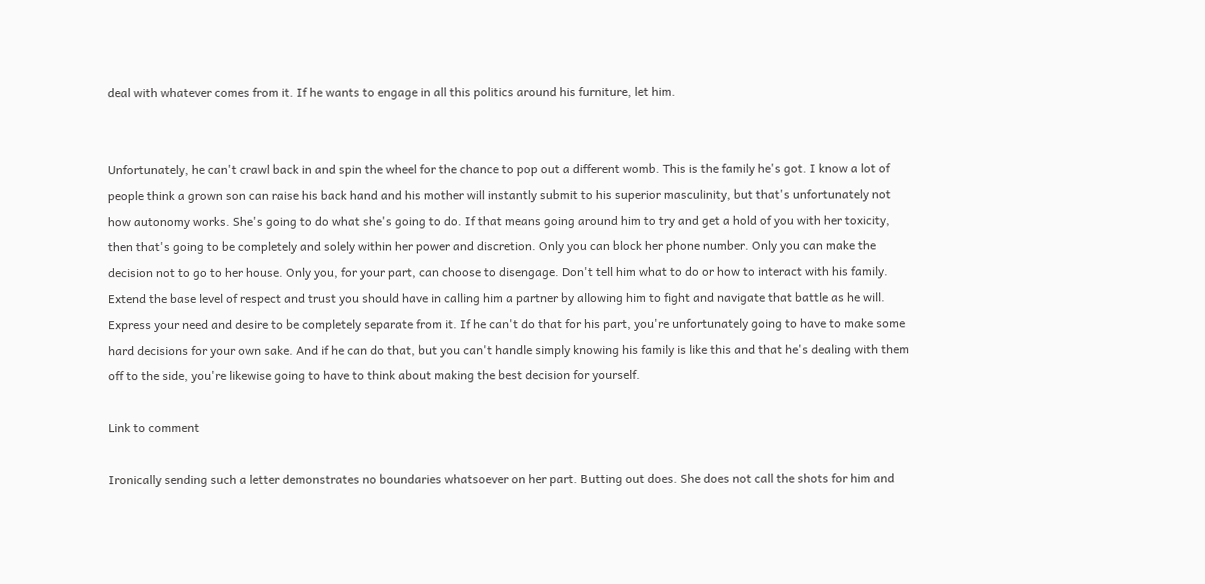deal with whatever comes from it. If he wants to engage in all this politics around his furniture, let him.


Unfortunately, he can't crawl back in and spin the wheel for the chance to pop out a different womb. This is the family he's got. I know a lot of people think a grown son can raise his back hand and his mother will instantly submit to his superior masculinity, but that's unfortunately not how autonomy works. She's going to do what she's going to do. If that means going around him to try and get a hold of you with her toxicity, then that's going to be completely and solely within her power and discretion. Only you can block her phone number. Only you can make the decision not to go to her house. Only you, for your part, can choose to disengage. Don't tell him what to do or how to interact with his family. Extend the base level of respect and trust you should have in calling him a partner by allowing him to fight and navigate that battle as he will. Express your need and desire to be completely separate from it. If he can't do that for his part, you're unfortunately going to have to make some hard decisions for your own sake. And if he can do that, but you can't handle simply knowing his family is like this and that he's dealing with them off to the side, you're likewise going to have to think about making the best decision for yourself.

Link to comment

Ironically sending such a letter demonstrates no boundaries whatsoever on her part. Butting out does. She does not call the shots for him and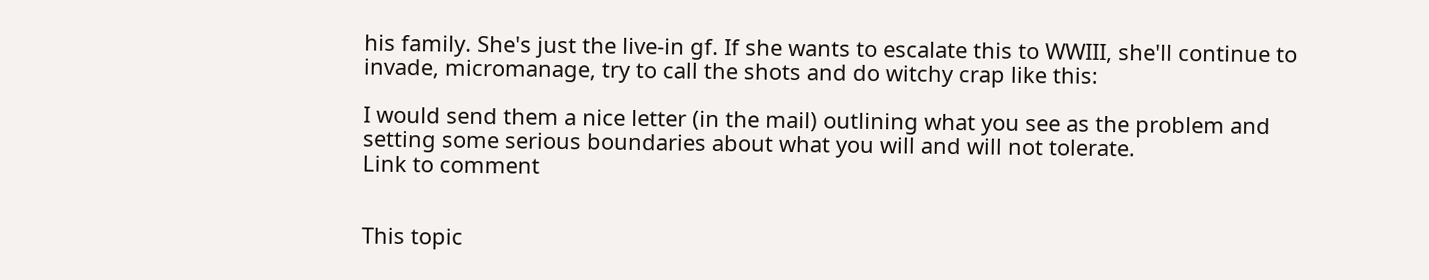his family. She's just the live-in gf. If she wants to escalate this to WWIII, she'll continue to invade, micromanage, try to call the shots and do witchy crap like this:

I would send them a nice letter (in the mail) outlining what you see as the problem and setting some serious boundaries about what you will and will not tolerate.
Link to comment


This topic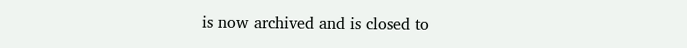is now archived and is closed to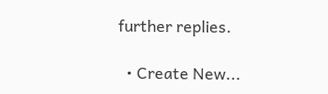further replies.

  • Create New...